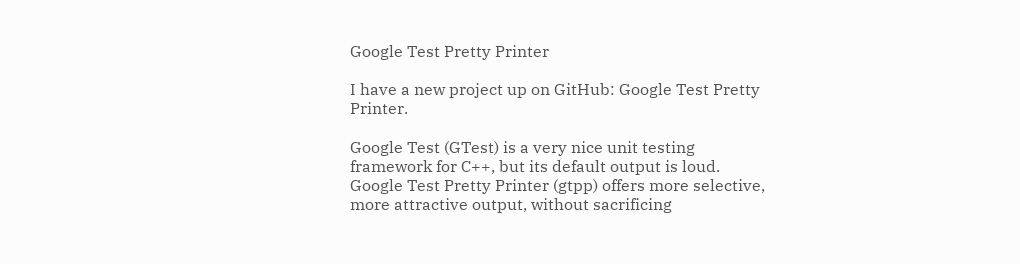Google Test Pretty Printer

I have a new project up on GitHub: Google Test Pretty Printer.

Google Test (GTest) is a very nice unit testing framework for C++, but its default output is loud. Google Test Pretty Printer (gtpp) offers more selective, more attractive output, without sacrificing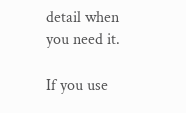detail when you need it.

If you use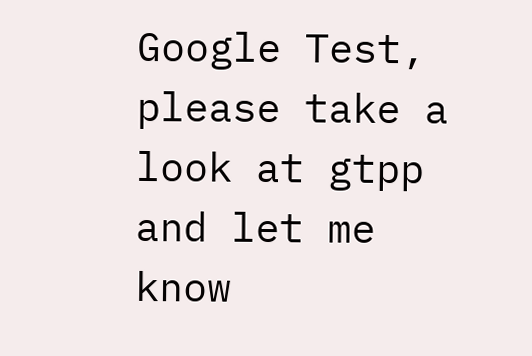Google Test, please take a look at gtpp and let me know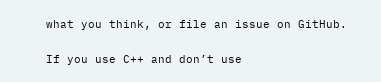what you think, or file an issue on GitHub.

If you use C++ and don’t use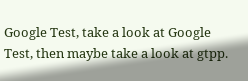Google Test, take a look at Google Test, then maybe take a look at gtpp.